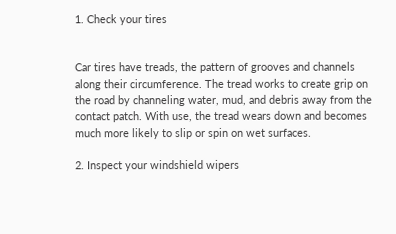1. Check your tires


Car tires have treads, the pattern of grooves and channels along their circumference. The tread works to create grip on the road by channeling water, mud, and debris away from the contact patch. With use, the tread wears down and becomes much more likely to slip or spin on wet surfaces.

2. Inspect your windshield wipers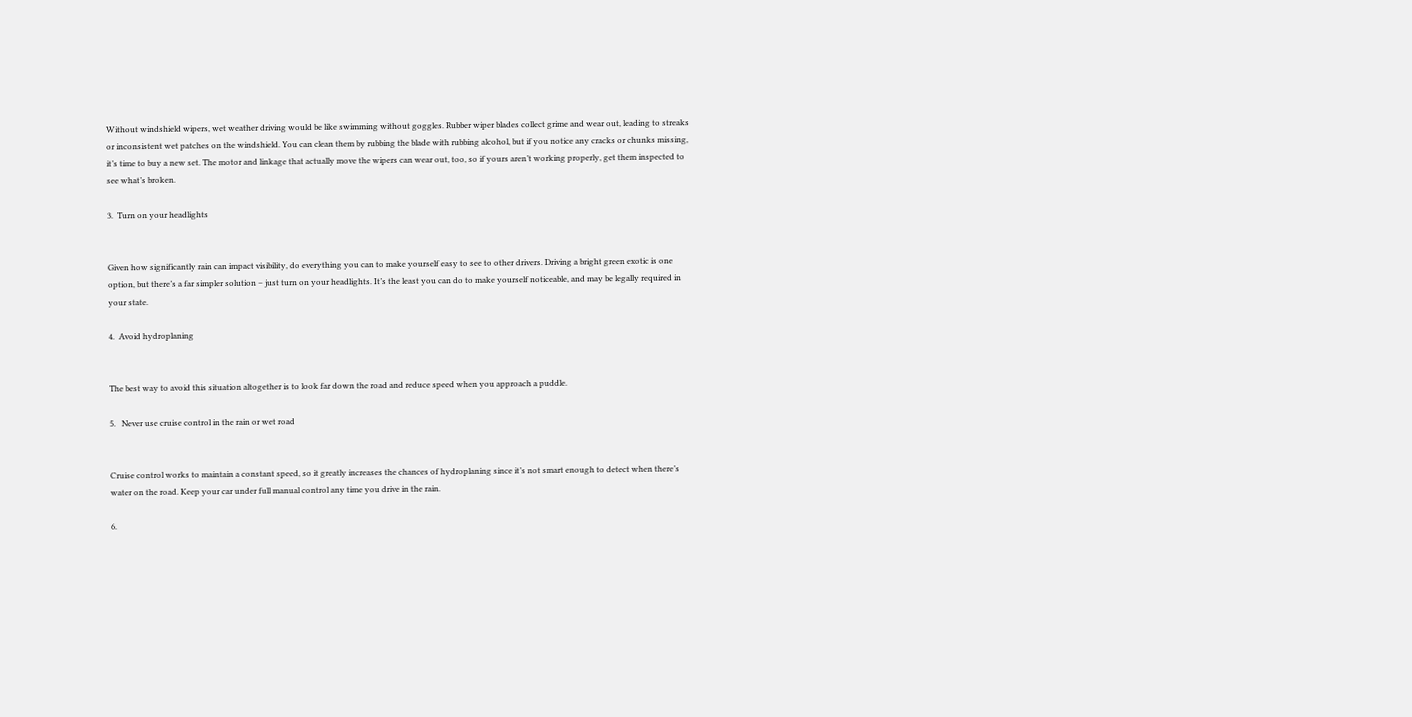Without windshield wipers, wet weather driving would be like swimming without goggles. Rubber wiper blades collect grime and wear out, leading to streaks or inconsistent wet patches on the windshield. You can clean them by rubbing the blade with rubbing alcohol, but if you notice any cracks or chunks missing, it’s time to buy a new set. The motor and linkage that actually move the wipers can wear out, too, so if yours aren’t working properly, get them inspected to see what’s broken.

3.  Turn on your headlights


Given how significantly rain can impact visibility, do everything you can to make yourself easy to see to other drivers. Driving a bright green exotic is one option, but there’s a far simpler solution – just turn on your headlights. It’s the least you can do to make yourself noticeable, and may be legally required in your state.

4.  Avoid hydroplaning


The best way to avoid this situation altogether is to look far down the road and reduce speed when you approach a puddle.

5.   Never use cruise control in the rain or wet road


Cruise control works to maintain a constant speed, so it greatly increases the chances of hydroplaning since it’s not smart enough to detect when there’s water on the road. Keep your car under full manual control any time you drive in the rain.

6.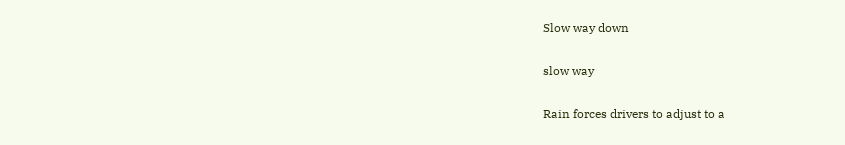Slow way down

slow way

Rain forces drivers to adjust to a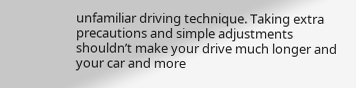unfamiliar driving technique. Taking extra precautions and simple adjustments shouldn’t make your drive much longer and your car and more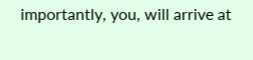importantly, you, will arrive at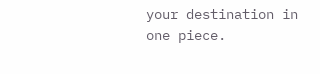your destination in one piece.